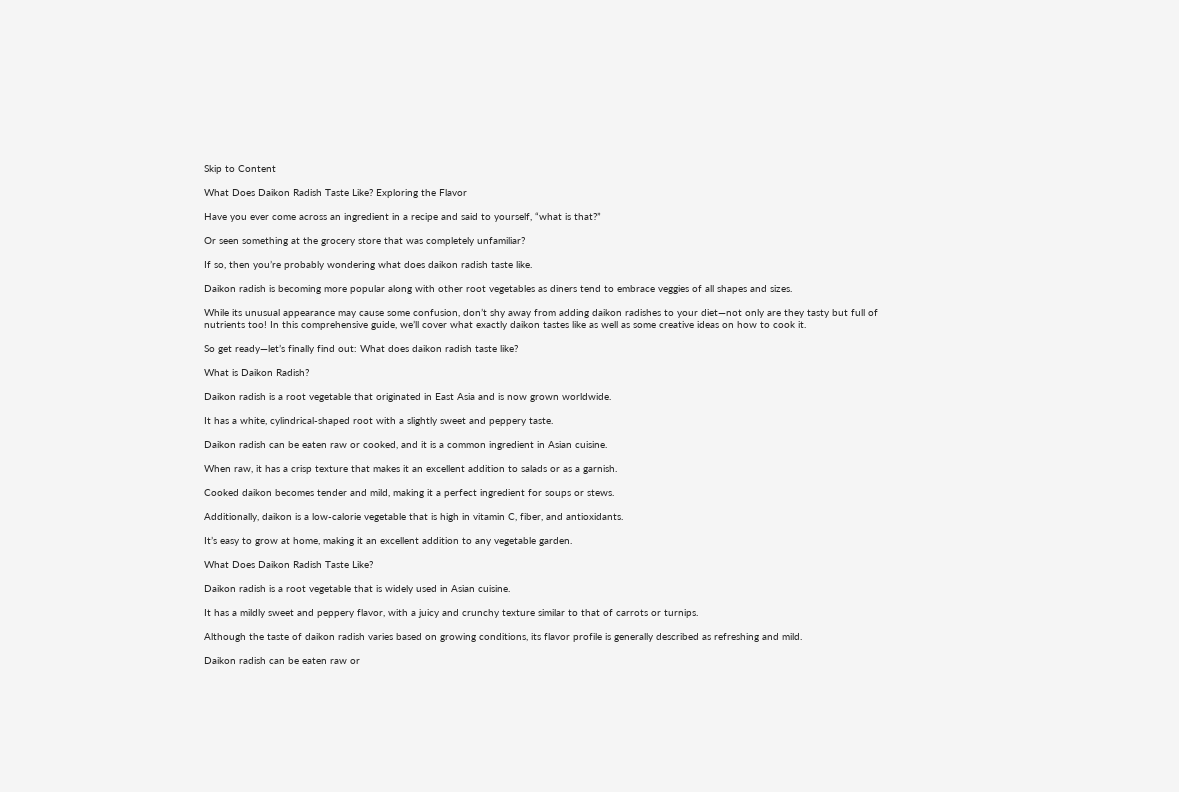Skip to Content

What Does Daikon Radish Taste Like? Exploring the Flavor

Have you ever come across an ingredient in a recipe and said to yourself, “what is that?”

Or seen something at the grocery store that was completely unfamiliar?

If so, then you’re probably wondering what does daikon radish taste like.

Daikon radish is becoming more popular along with other root vegetables as diners tend to embrace veggies of all shapes and sizes.

While its unusual appearance may cause some confusion, don’t shy away from adding daikon radishes to your diet—not only are they tasty but full of nutrients too! In this comprehensive guide, we’ll cover what exactly daikon tastes like as well as some creative ideas on how to cook it.

So get ready—let’s finally find out: What does daikon radish taste like?

What is Daikon Radish?

Daikon radish is a root vegetable that originated in East Asia and is now grown worldwide.

It has a white, cylindrical-shaped root with a slightly sweet and peppery taste.

Daikon radish can be eaten raw or cooked, and it is a common ingredient in Asian cuisine.

When raw, it has a crisp texture that makes it an excellent addition to salads or as a garnish.

Cooked daikon becomes tender and mild, making it a perfect ingredient for soups or stews.

Additionally, daikon is a low-calorie vegetable that is high in vitamin C, fiber, and antioxidants.

It’s easy to grow at home, making it an excellent addition to any vegetable garden.

What Does Daikon Radish Taste Like?

Daikon radish is a root vegetable that is widely used in Asian cuisine.

It has a mildly sweet and peppery flavor, with a juicy and crunchy texture similar to that of carrots or turnips.

Although the taste of daikon radish varies based on growing conditions, its flavor profile is generally described as refreshing and mild.

Daikon radish can be eaten raw or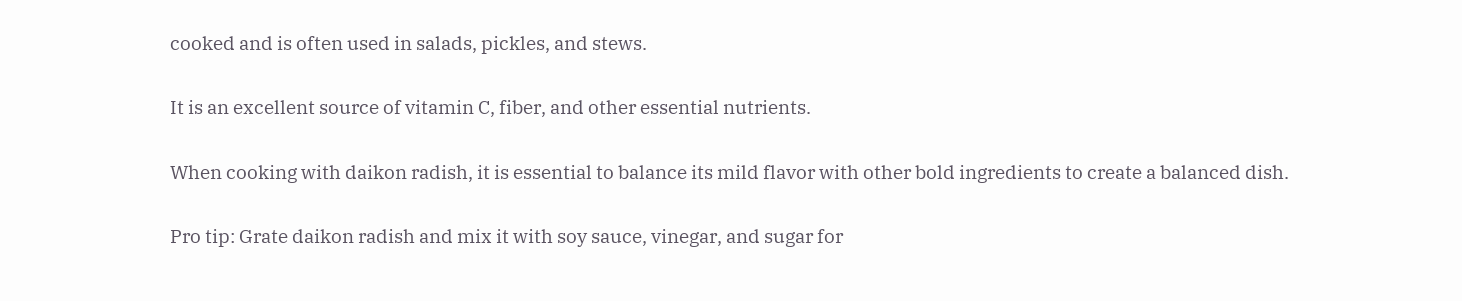cooked and is often used in salads, pickles, and stews.

It is an excellent source of vitamin C, fiber, and other essential nutrients.

When cooking with daikon radish, it is essential to balance its mild flavor with other bold ingredients to create a balanced dish.

Pro tip: Grate daikon radish and mix it with soy sauce, vinegar, and sugar for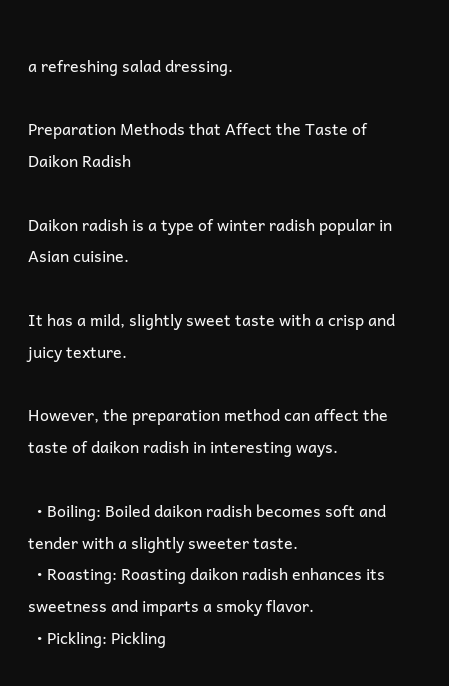a refreshing salad dressing.

Preparation Methods that Affect the Taste of Daikon Radish

Daikon radish is a type of winter radish popular in Asian cuisine.

It has a mild, slightly sweet taste with a crisp and juicy texture.

However, the preparation method can affect the taste of daikon radish in interesting ways.

  • Boiling: Boiled daikon radish becomes soft and tender with a slightly sweeter taste.
  • Roasting: Roasting daikon radish enhances its sweetness and imparts a smoky flavor.
  • Pickling: Pickling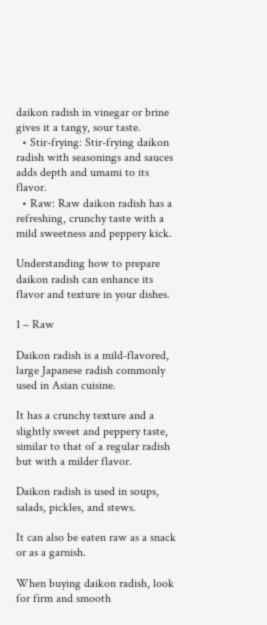daikon radish in vinegar or brine gives it a tangy, sour taste.
  • Stir-frying: Stir-frying daikon radish with seasonings and sauces adds depth and umami to its flavor.
  • Raw: Raw daikon radish has a refreshing, crunchy taste with a mild sweetness and peppery kick.

Understanding how to prepare daikon radish can enhance its flavor and texture in your dishes.

1 – Raw

Daikon radish is a mild-flavored, large Japanese radish commonly used in Asian cuisine.

It has a crunchy texture and a slightly sweet and peppery taste, similar to that of a regular radish but with a milder flavor.

Daikon radish is used in soups, salads, pickles, and stews.

It can also be eaten raw as a snack or as a garnish.

When buying daikon radish, look for firm and smooth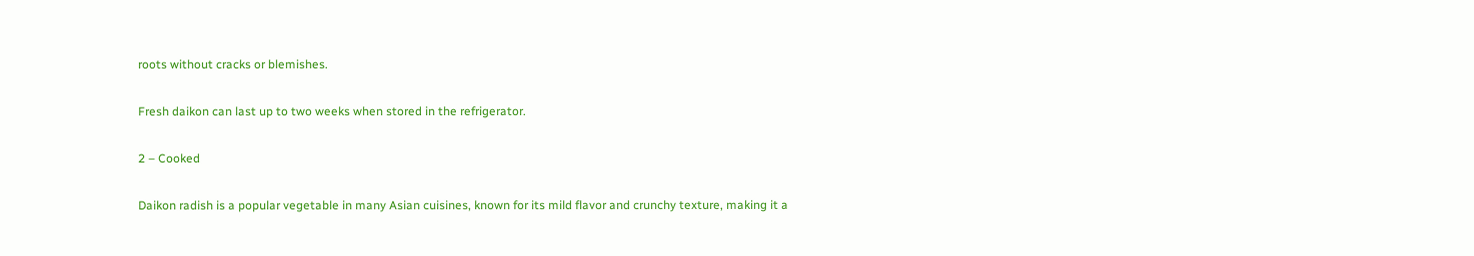roots without cracks or blemishes.

Fresh daikon can last up to two weeks when stored in the refrigerator.

2 – Cooked

Daikon radish is a popular vegetable in many Asian cuisines, known for its mild flavor and crunchy texture, making it a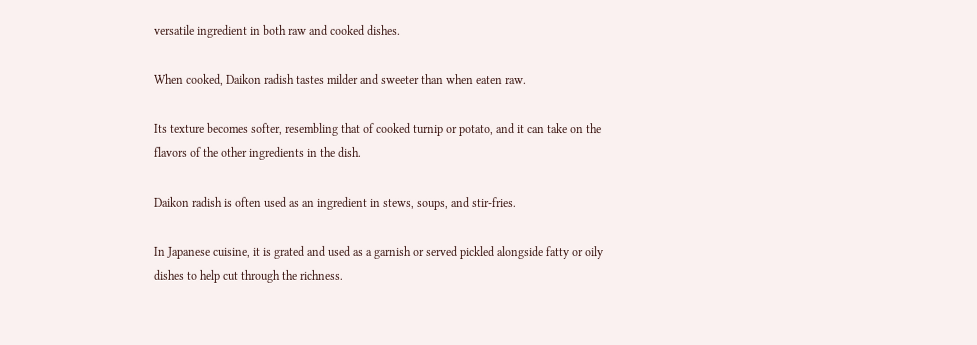versatile ingredient in both raw and cooked dishes.

When cooked, Daikon radish tastes milder and sweeter than when eaten raw.

Its texture becomes softer, resembling that of cooked turnip or potato, and it can take on the flavors of the other ingredients in the dish.

Daikon radish is often used as an ingredient in stews, soups, and stir-fries.

In Japanese cuisine, it is grated and used as a garnish or served pickled alongside fatty or oily dishes to help cut through the richness.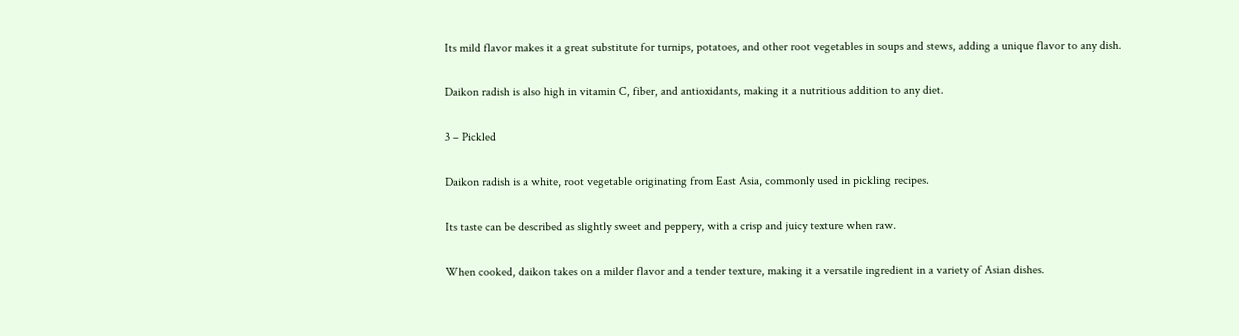Its mild flavor makes it a great substitute for turnips, potatoes, and other root vegetables in soups and stews, adding a unique flavor to any dish.

Daikon radish is also high in vitamin C, fiber, and antioxidants, making it a nutritious addition to any diet.

3 – Pickled

Daikon radish is a white, root vegetable originating from East Asia, commonly used in pickling recipes.

Its taste can be described as slightly sweet and peppery, with a crisp and juicy texture when raw.

When cooked, daikon takes on a milder flavor and a tender texture, making it a versatile ingredient in a variety of Asian dishes.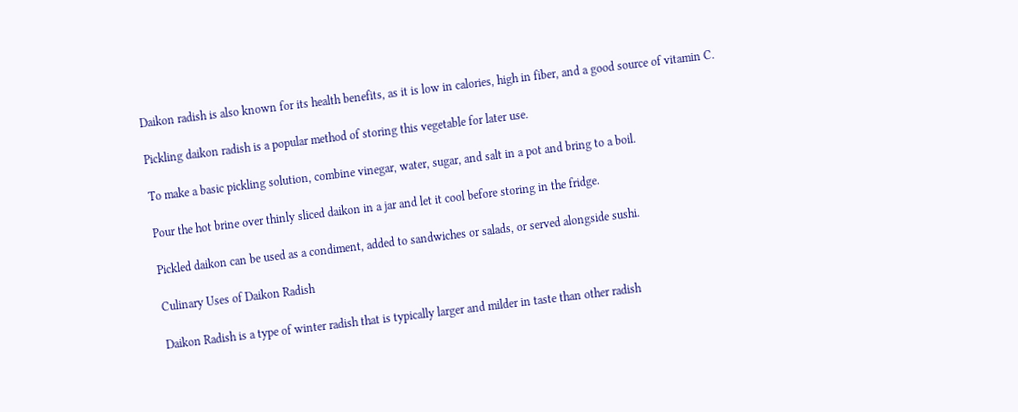Daikon radish is also known for its health benefits, as it is low in calories, high in fiber, and a good source of vitamin C.

Pickling daikon radish is a popular method of storing this vegetable for later use.

To make a basic pickling solution, combine vinegar, water, sugar, and salt in a pot and bring to a boil.

Pour the hot brine over thinly sliced daikon in a jar and let it cool before storing in the fridge.

Pickled daikon can be used as a condiment, added to sandwiches or salads, or served alongside sushi.

Culinary Uses of Daikon Radish

Daikon Radish is a type of winter radish that is typically larger and milder in taste than other radish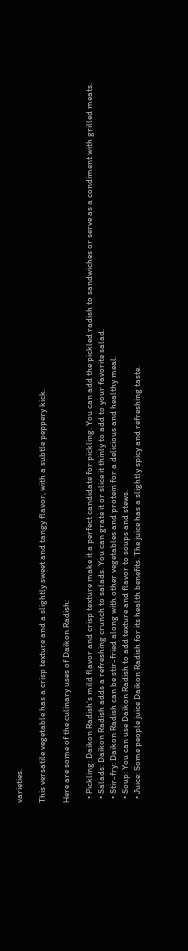varieties.

This versatile vegetable has a crisp texture and a slightly sweet and tangy flavor, with a subtle peppery kick.

Here are some of the culinary uses of Daikon Radish:

  • Pickling: Daikon Radish’s mild flavor and crisp texture make it a perfect candidate for pickling. You can add the pickled radish to sandwiches or serve as a condiment with grilled meats.
  • Salads: Daikon Radish adds a refreshing crunch to salads. You can grate it or slice it thinly to add to your favorite salad.
  • Stir-fry: Daikon Radish can be stir-fried along with other vegetables and protein for a delicious and healthy meal.
  • Soup: You can use Daikon Radish to add texture and flavor to soups and stews.
  • Juice: Some people juice Daikon Radish for its health benefits. The juice has a slightly spicy and refreshing taste.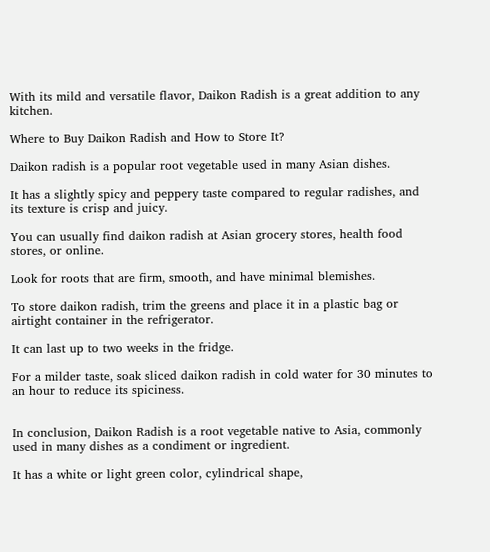With its mild and versatile flavor, Daikon Radish is a great addition to any kitchen.

Where to Buy Daikon Radish and How to Store It?

Daikon radish is a popular root vegetable used in many Asian dishes.

It has a slightly spicy and peppery taste compared to regular radishes, and its texture is crisp and juicy.

You can usually find daikon radish at Asian grocery stores, health food stores, or online.

Look for roots that are firm, smooth, and have minimal blemishes.

To store daikon radish, trim the greens and place it in a plastic bag or airtight container in the refrigerator.

It can last up to two weeks in the fridge.

For a milder taste, soak sliced daikon radish in cold water for 30 minutes to an hour to reduce its spiciness.


In conclusion, Daikon Radish is a root vegetable native to Asia, commonly used in many dishes as a condiment or ingredient.

It has a white or light green color, cylindrical shape,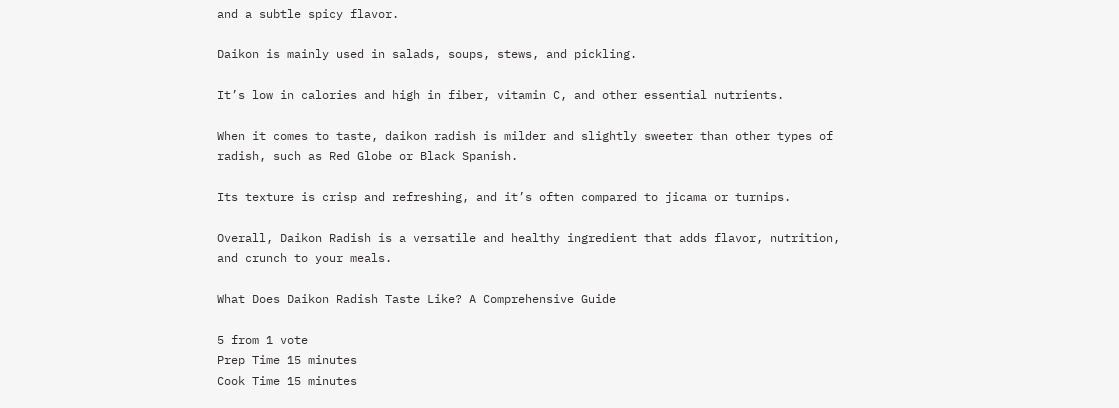and a subtle spicy flavor.

Daikon is mainly used in salads, soups, stews, and pickling.

It’s low in calories and high in fiber, vitamin C, and other essential nutrients.

When it comes to taste, daikon radish is milder and slightly sweeter than other types of radish, such as Red Globe or Black Spanish.

Its texture is crisp and refreshing, and it’s often compared to jicama or turnips.

Overall, Daikon Radish is a versatile and healthy ingredient that adds flavor, nutrition, and crunch to your meals.

What Does Daikon Radish Taste Like? A Comprehensive Guide

5 from 1 vote
Prep Time 15 minutes
Cook Time 15 minutes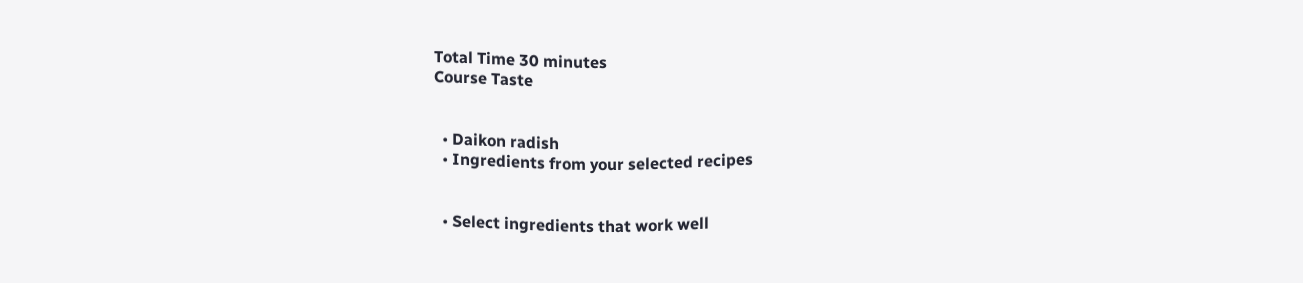Total Time 30 minutes
Course Taste


  • Daikon radish
  • Ingredients from your selected recipes


  • Select ingredients that work well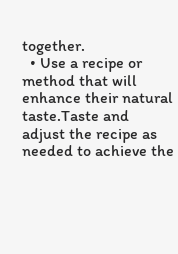together.
  • Use a recipe or method that will enhance their natural taste.Taste and adjust the recipe as needed to achieve the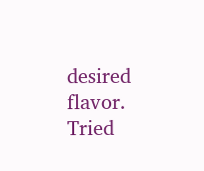desired flavor.
Tried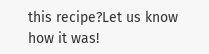this recipe?Let us know how it was!